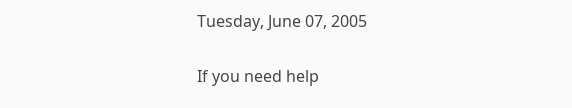Tuesday, June 07, 2005

If you need help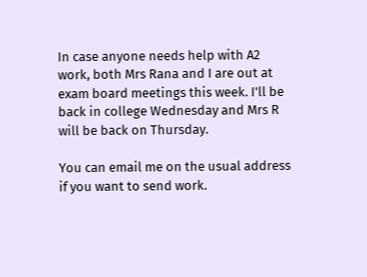In case anyone needs help with A2 work, both Mrs Rana and I are out at exam board meetings this week. I'll be back in college Wednesday and Mrs R will be back on Thursday.

You can email me on the usual address if you want to send work.